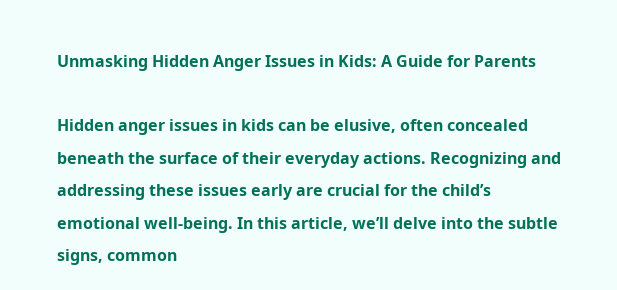Unmasking Hidden Anger Issues in Kids: A Guide for Parents

Hidden anger issues in kids can be elusive, often concealed beneath the surface of their everyday actions. Recognizing and addressing these issues early are crucial for the child’s emotional well-being. In this article, we’ll delve into the subtle signs, common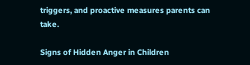triggers, and proactive measures parents can take.

Signs of Hidden Anger in Children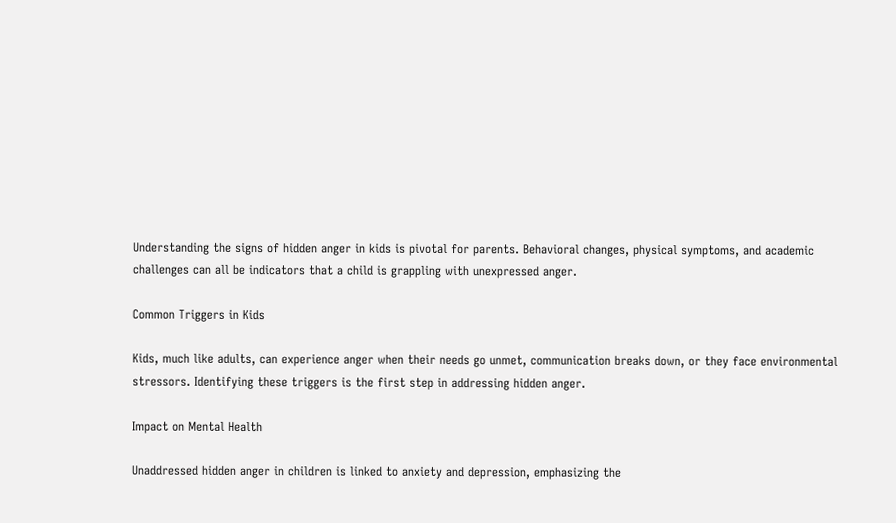Understanding the signs of hidden anger in kids is pivotal for parents. Behavioral changes, physical symptoms, and academic challenges can all be indicators that a child is grappling with unexpressed anger.

Common Triggers in Kids

Kids, much like adults, can experience anger when their needs go unmet, communication breaks down, or they face environmental stressors. Identifying these triggers is the first step in addressing hidden anger.

Impact on Mental Health

Unaddressed hidden anger in children is linked to anxiety and depression, emphasizing the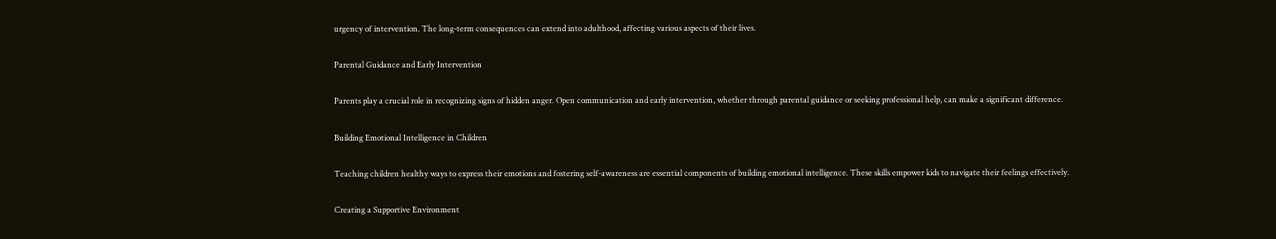urgency of intervention. The long-term consequences can extend into adulthood, affecting various aspects of their lives.

Parental Guidance and Early Intervention

Parents play a crucial role in recognizing signs of hidden anger. Open communication and early intervention, whether through parental guidance or seeking professional help, can make a significant difference.

Building Emotional Intelligence in Children

Teaching children healthy ways to express their emotions and fostering self-awareness are essential components of building emotional intelligence. These skills empower kids to navigate their feelings effectively.

Creating a Supportive Environment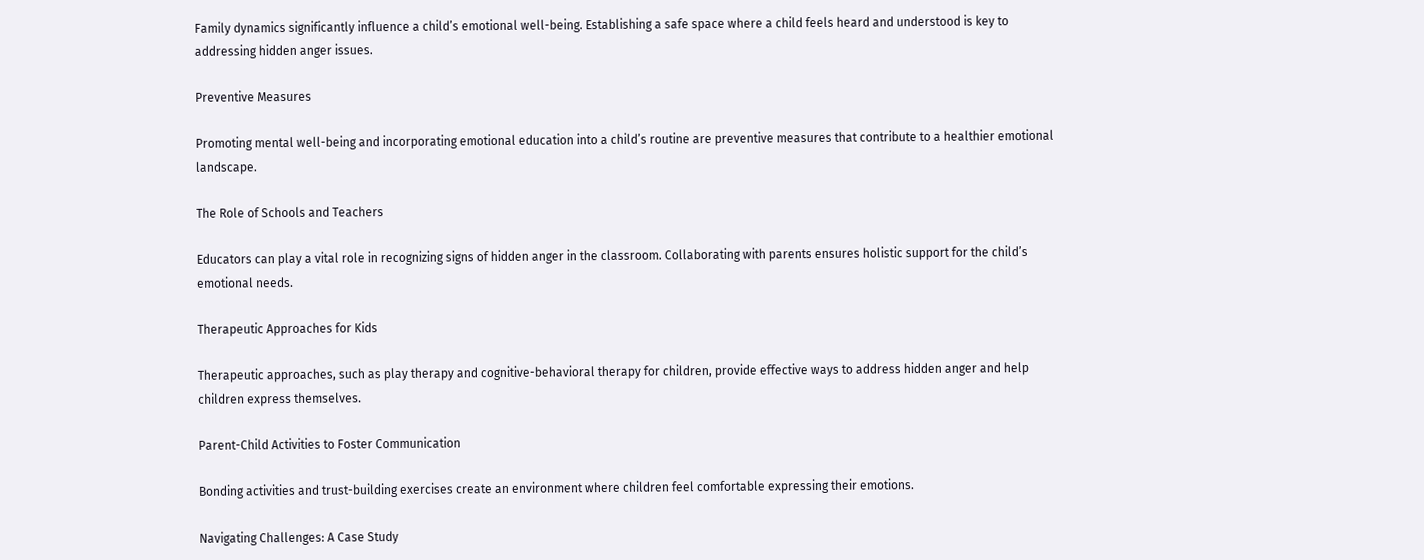Family dynamics significantly influence a child’s emotional well-being. Establishing a safe space where a child feels heard and understood is key to addressing hidden anger issues.

Preventive Measures

Promoting mental well-being and incorporating emotional education into a child’s routine are preventive measures that contribute to a healthier emotional landscape.

The Role of Schools and Teachers

Educators can play a vital role in recognizing signs of hidden anger in the classroom. Collaborating with parents ensures holistic support for the child’s emotional needs.

Therapeutic Approaches for Kids

Therapeutic approaches, such as play therapy and cognitive-behavioral therapy for children, provide effective ways to address hidden anger and help children express themselves.

Parent-Child Activities to Foster Communication

Bonding activities and trust-building exercises create an environment where children feel comfortable expressing their emotions.

Navigating Challenges: A Case Study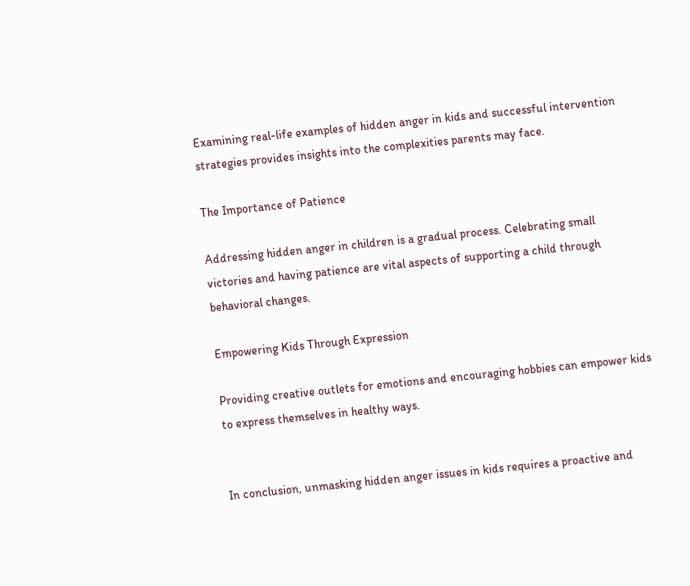Examining real-life examples of hidden anger in kids and successful intervention strategies provides insights into the complexities parents may face.

The Importance of Patience

Addressing hidden anger in children is a gradual process. Celebrating small victories and having patience are vital aspects of supporting a child through behavioral changes.

Empowering Kids Through Expression

Providing creative outlets for emotions and encouraging hobbies can empower kids to express themselves in healthy ways.


In conclusion, unmasking hidden anger issues in kids requires a proactive and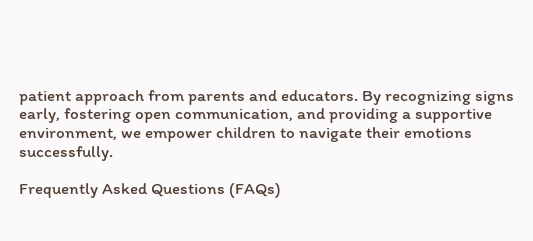patient approach from parents and educators. By recognizing signs early, fostering open communication, and providing a supportive environment, we empower children to navigate their emotions successfully.

Frequently Asked Questions (FAQs)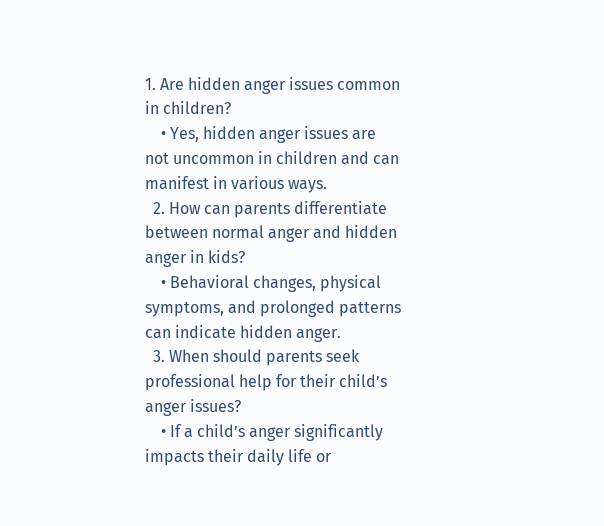1. Are hidden anger issues common in children?
    • Yes, hidden anger issues are not uncommon in children and can manifest in various ways.
  2. How can parents differentiate between normal anger and hidden anger in kids?
    • Behavioral changes, physical symptoms, and prolonged patterns can indicate hidden anger.
  3. When should parents seek professional help for their child’s anger issues?
    • If a child’s anger significantly impacts their daily life or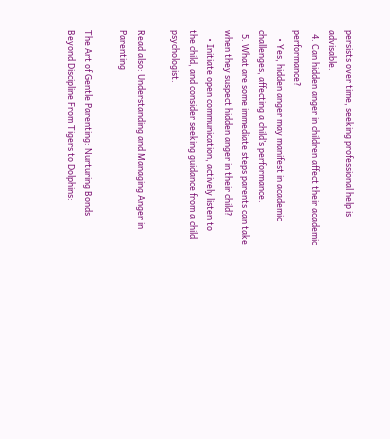persists over time, seeking professional help is advisable.
  4. Can hidden anger in children affect their academic performance?
    • Yes, hidden anger may manifest in academic challenges, affecting a child’s performance.
  5. What are some immediate steps parents can take when they suspect hidden anger in their child?
    • Initiate open communication, actively listen to the child, and consider seeking guidance from a child psychologist.

Read also: Understanding and Managing Anger in Parenting

The Art of Gentle Parenting: Nurturing Bonds Beyond Discipline From Tigers to Dolphins: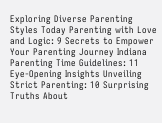Exploring Diverse Parenting Styles Today Parenting with Love and Logic: 9 Secrets to Empower Your Parenting Journey Indiana Parenting Time Guidelines: 11 Eye-Opening Insights Unveiling Strict Parenting: 10 Surprising Truths About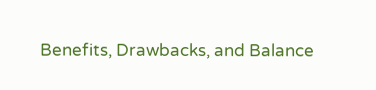Benefits, Drawbacks, and Balance